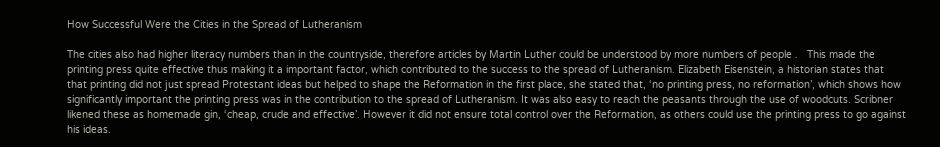How Successful Were the Cities in the Spread of Lutheranism

The cities also had higher literacy numbers than in the countryside, therefore articles by Martin Luther could be understood by more numbers of people .   This made the printing press quite effective thus making it a important factor, which contributed to the success to the spread of Lutheranism. Elizabeth Eisenstein, a historian states that   that printing did not just spread Protestant ideas but helped to shape the Reformation in the first place, she stated that, ‘no printing press, no reformation’, which shows how significantly important the printing press was in the contribution to the spread of Lutheranism. It was also easy to reach the peasants through the use of woodcuts. Scribner likened these as homemade gin, ‘cheap, crude and effective’. However it did not ensure total control over the Reformation, as others could use the printing press to go against his ideas.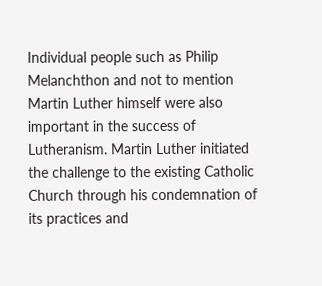Individual people such as Philip Melanchthon and not to mention Martin Luther himself were also important in the success of Lutheranism. Martin Luther initiated the challenge to the existing Catholic Church through his condemnation of its practices and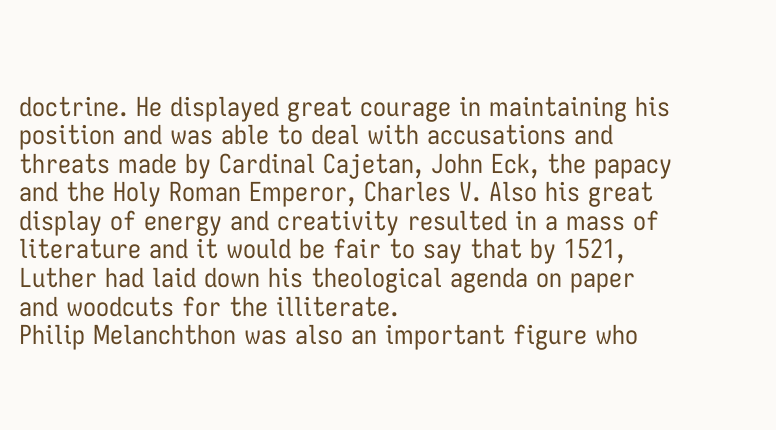doctrine. He displayed great courage in maintaining his position and was able to deal with accusations and threats made by Cardinal Cajetan, John Eck, the papacy and the Holy Roman Emperor, Charles V. Also his great display of energy and creativity resulted in a mass of literature and it would be fair to say that by 1521, Luther had laid down his theological agenda on paper and woodcuts for the illiterate.
Philip Melanchthon was also an important figure who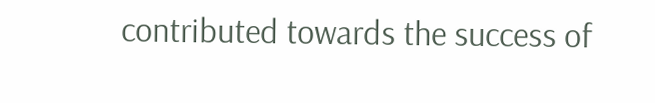contributed towards the success of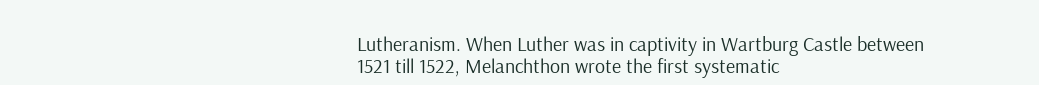Lutheranism. When Luther was in captivity in Wartburg Castle between 1521 till 1522, Melanchthon wrote the first systematic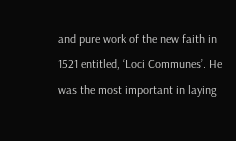and pure work of the new faith in 1521 entitled, ‘Loci Communes’. He was the most important in laying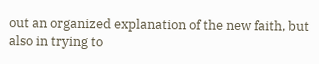out an organized explanation of the new faith, but also in trying to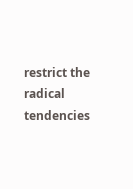restrict the radical tendencies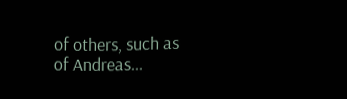of others, such as of Andreas...